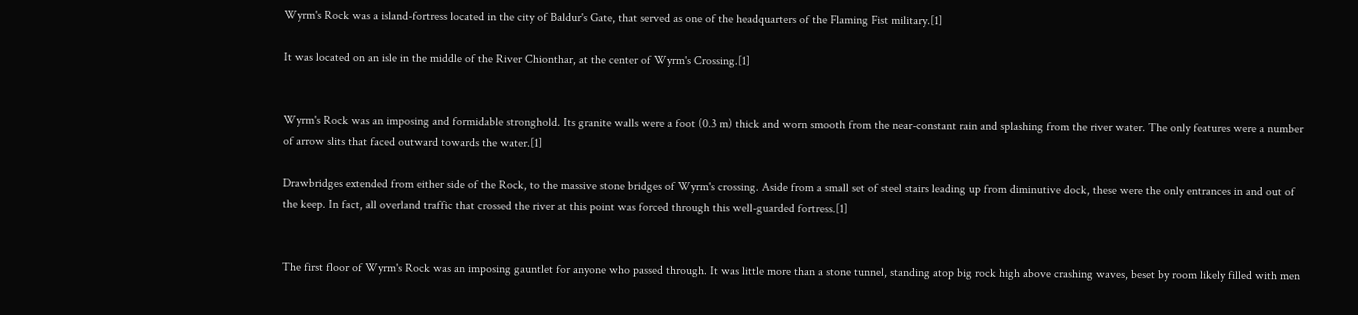Wyrm's Rock was a island-fortress located in the city of Baldur's Gate, that served as one of the headquarters of the Flaming Fist military.[1]

It was located on an isle in the middle of the River Chionthar, at the center of Wyrm's Crossing.[1]


Wyrm's Rock was an imposing and formidable stronghold. Its granite walls were a foot (0.3 m) thick and worn smooth from the near-constant rain and splashing from the river water. The only features were a number of arrow slits that faced outward towards the water.[1]

Drawbridges extended from either side of the Rock, to the massive stone bridges of Wyrm's crossing. Aside from a small set of steel stairs leading up from diminutive dock, these were the only entrances in and out of the keep. In fact, all overland traffic that crossed the river at this point was forced through this well-guarded fortress.[1]


The first floor of Wyrm's Rock was an imposing gauntlet for anyone who passed through. It was little more than a stone tunnel, standing atop big rock high above crashing waves, beset by room likely filled with men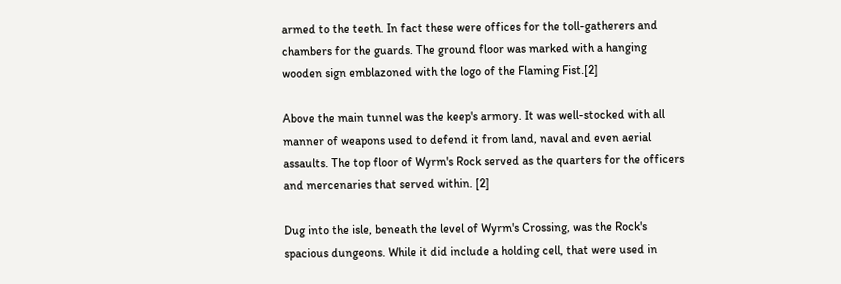armed to the teeth. In fact these were offices for the toll-gatherers and chambers for the guards. The ground floor was marked with a hanging wooden sign emblazoned with the logo of the Flaming Fist.[2]

Above the main tunnel was the keep's armory. It was well-stocked with all manner of weapons used to defend it from land, naval and even aerial assaults. The top floor of Wyrm's Rock served as the quarters for the officers and mercenaries that served within. [2]

Dug into the isle, beneath the level of Wyrm's Crossing, was the Rock's spacious dungeons. While it did include a holding cell, that were used in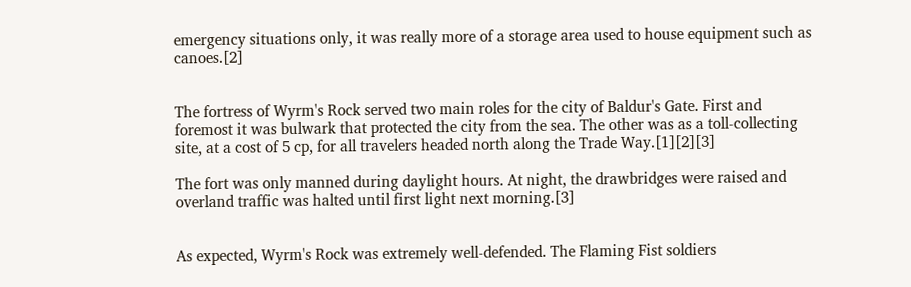emergency situations only, it was really more of a storage area used to house equipment such as canoes.[2]


The fortress of Wyrm's Rock served two main roles for the city of Baldur's Gate. First and foremost it was bulwark that protected the city from the sea. The other was as a toll-collecting site, at a cost of 5 cp, for all travelers headed north along the Trade Way.[1][2][3]

The fort was only manned during daylight hours. At night, the drawbridges were raised and overland traffic was halted until first light next morning.[3]


As expected, Wyrm's Rock was extremely well-defended. The Flaming Fist soldiers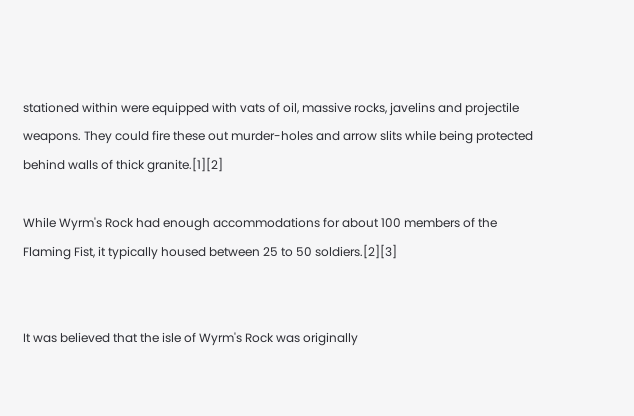stationed within were equipped with vats of oil, massive rocks, javelins and projectile weapons. They could fire these out murder-holes and arrow slits while being protected behind walls of thick granite.[1][2]

While Wyrm's Rock had enough accommodations for about 100 members of the Flaming Fist, it typically housed between 25 to 50 soldiers.[2][3]


It was believed that the isle of Wyrm's Rock was originally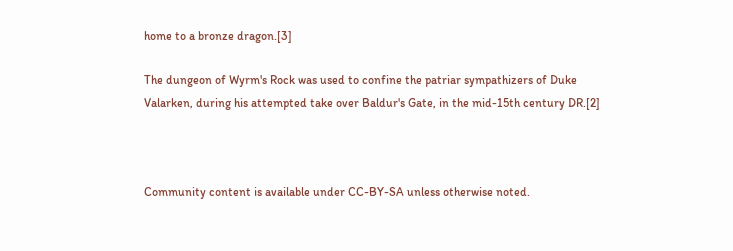home to a bronze dragon.[3]

The dungeon of Wyrm's Rock was used to confine the patriar sympathizers of Duke Valarken, during his attempted take over Baldur's Gate, in the mid-15th century DR.[2]



Community content is available under CC-BY-SA unless otherwise noted.